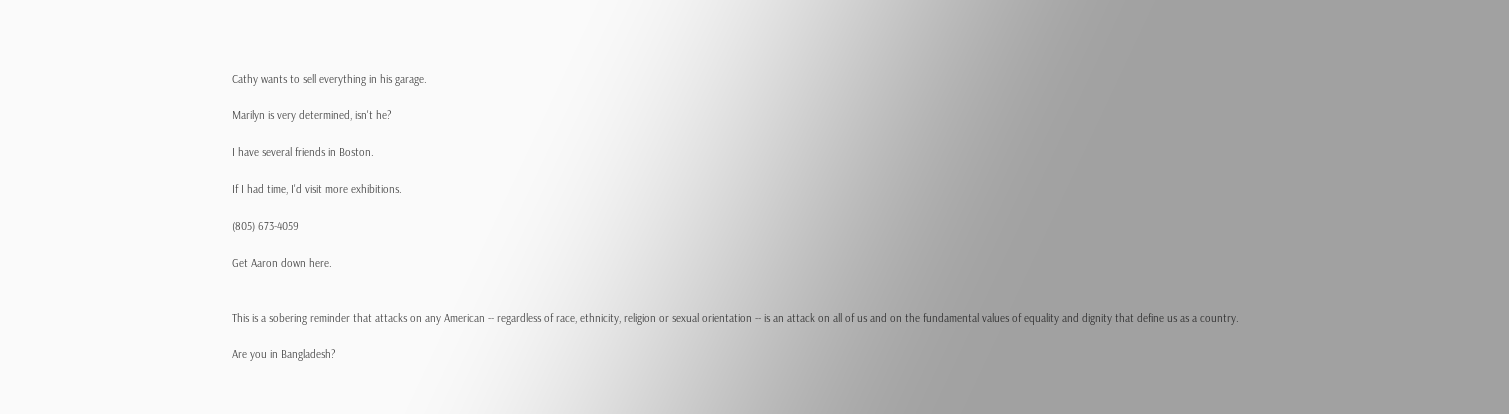Cathy wants to sell everything in his garage.

Marilyn is very determined, isn't he?

I have several friends in Boston.

If I had time, I'd visit more exhibitions.

(805) 673-4059

Get Aaron down here.


This is a sobering reminder that attacks on any American -- regardless of race, ethnicity, religion or sexual orientation -- is an attack on all of us and on the fundamental values of equality and dignity that define us as a country.

Are you in Bangladesh?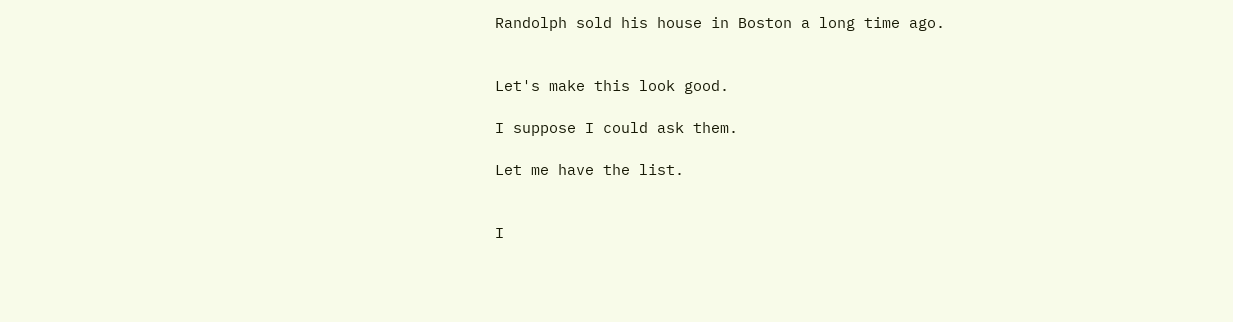Randolph sold his house in Boston a long time ago.


Let's make this look good.

I suppose I could ask them.

Let me have the list.


I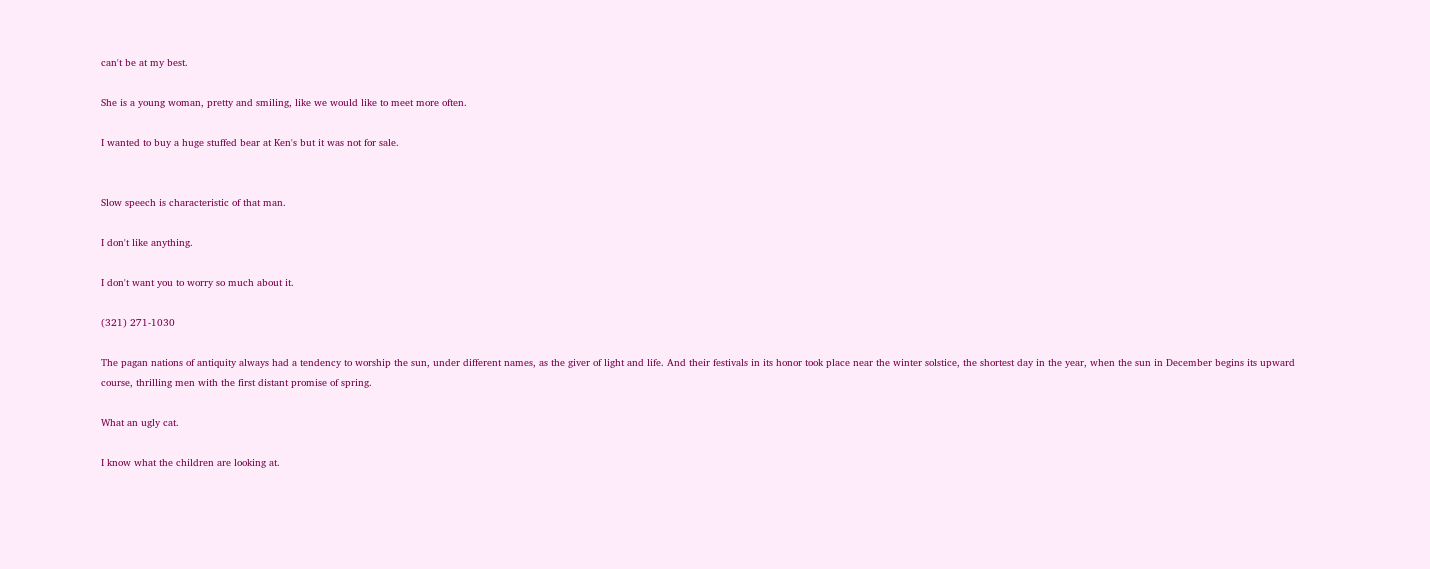can't be at my best.

She is a young woman, pretty and smiling, like we would like to meet more often.

I wanted to buy a huge stuffed bear at Ken's but it was not for sale.


Slow speech is characteristic of that man.

I don't like anything.

I don't want you to worry so much about it.

(321) 271-1030

The pagan nations of antiquity always had a tendency to worship the sun, under different names, as the giver of light and life. And their festivals in its honor took place near the winter solstice, the shortest day in the year, when the sun in December begins its upward course, thrilling men with the first distant promise of spring.

What an ugly cat.

I know what the children are looking at.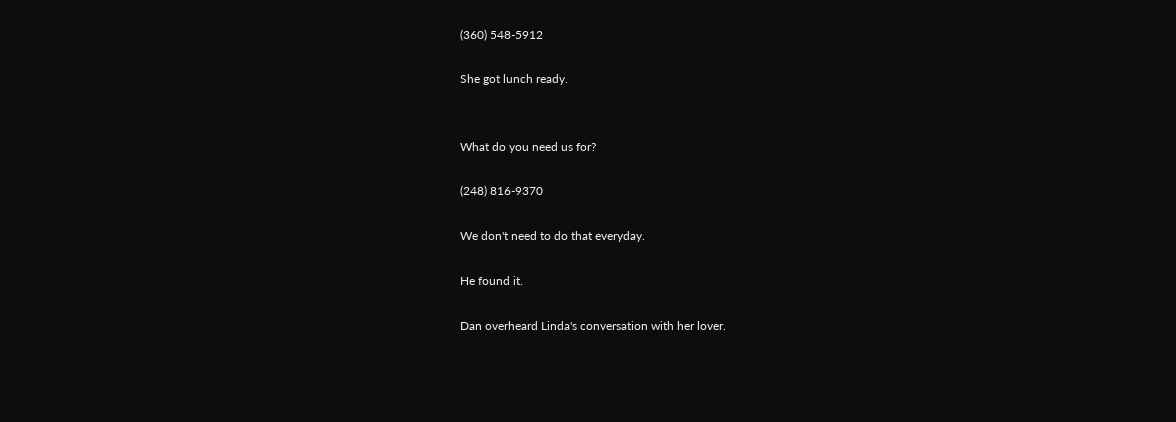(360) 548-5912

She got lunch ready.


What do you need us for?

(248) 816-9370

We don't need to do that everyday.

He found it.

Dan overheard Linda's conversation with her lover.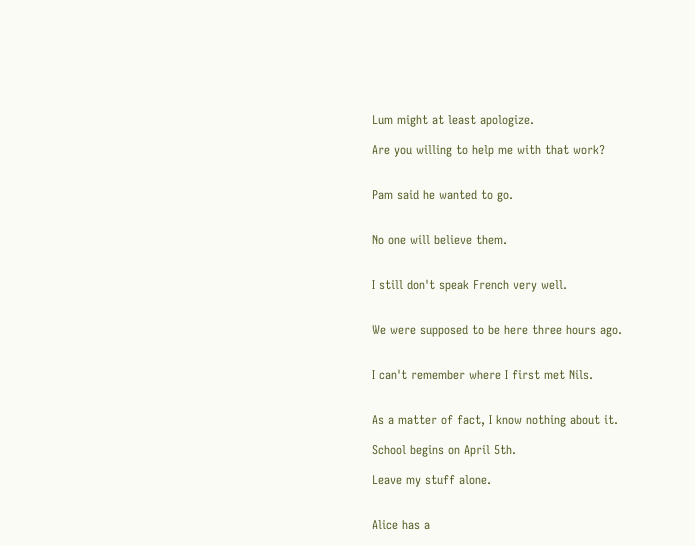Lum might at least apologize.

Are you willing to help me with that work?


Pam said he wanted to go.


No one will believe them.


I still don't speak French very well.


We were supposed to be here three hours ago.


I can't remember where I first met Nils.


As a matter of fact, I know nothing about it.

School begins on April 5th.

Leave my stuff alone.


Alice has a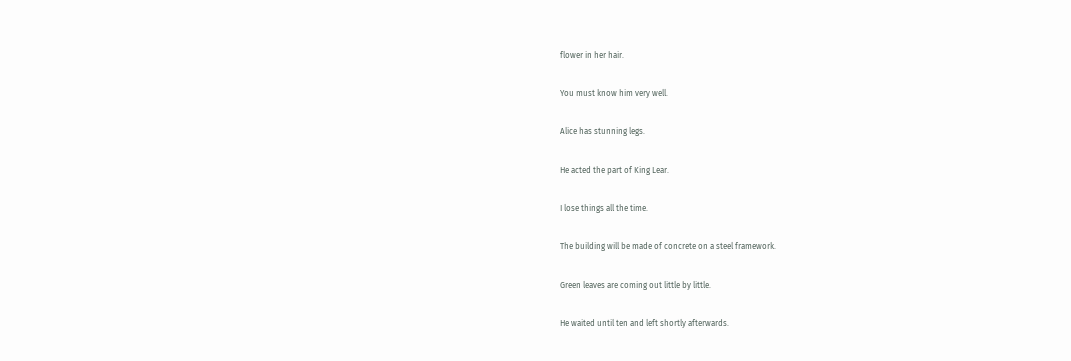flower in her hair.

You must know him very well.

Alice has stunning legs.

He acted the part of King Lear.

I lose things all the time.

The building will be made of concrete on a steel framework.

Green leaves are coming out little by little.

He waited until ten and left shortly afterwards.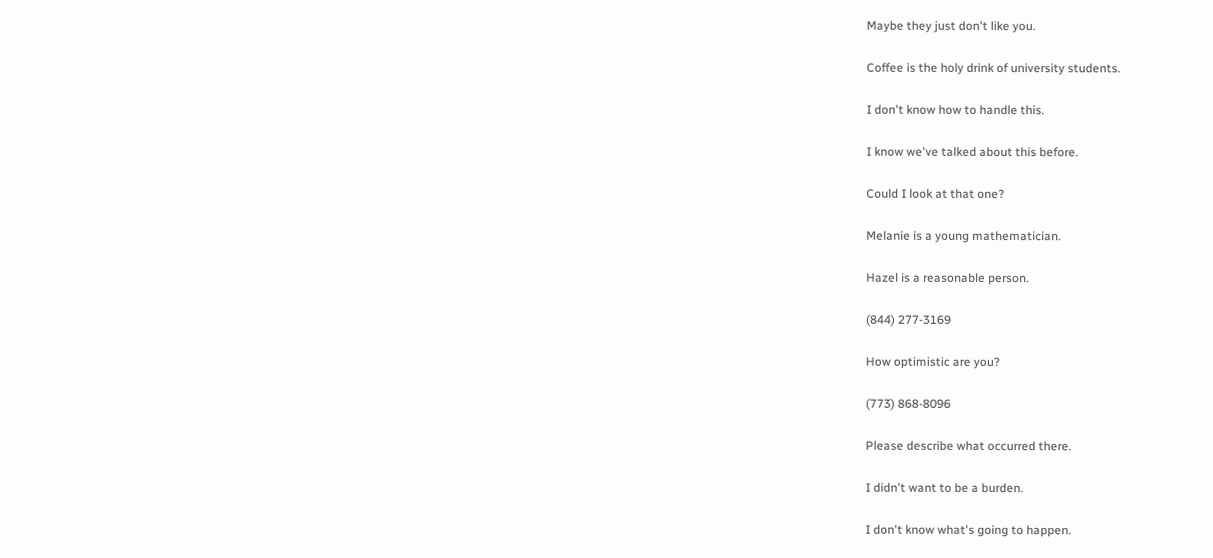Maybe they just don't like you.

Coffee is the holy drink of university students.

I don't know how to handle this.

I know we've talked about this before.

Could I look at that one?

Melanie is a young mathematician.

Hazel is a reasonable person.

(844) 277-3169

How optimistic are you?

(773) 868-8096

Please describe what occurred there.

I didn't want to be a burden.

I don't know what's going to happen.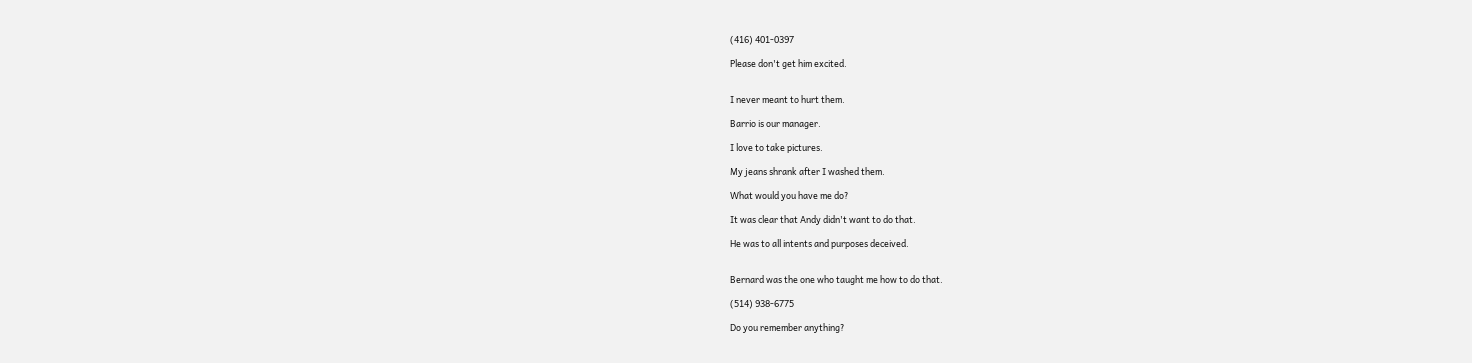(416) 401-0397

Please don't get him excited.


I never meant to hurt them.

Barrio is our manager.

I love to take pictures.

My jeans shrank after I washed them.

What would you have me do?

It was clear that Andy didn't want to do that.

He was to all intents and purposes deceived.


Bernard was the one who taught me how to do that.

(514) 938-6775

Do you remember anything?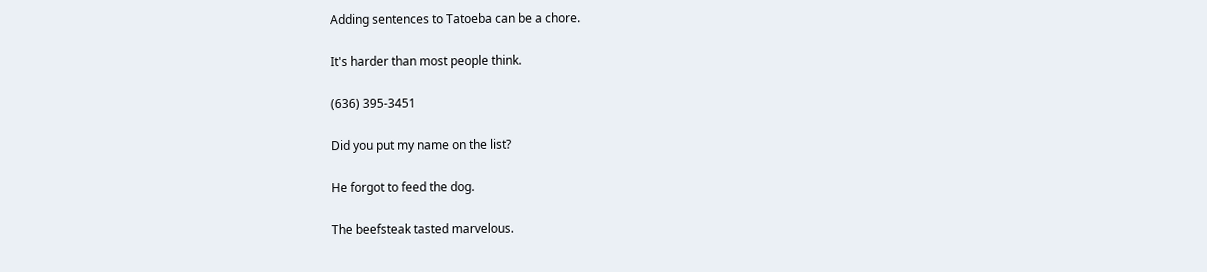Adding sentences to Tatoeba can be a chore.

It's harder than most people think.

(636) 395-3451

Did you put my name on the list?

He forgot to feed the dog.

The beefsteak tasted marvelous.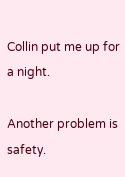Collin put me up for a night.

Another problem is safety.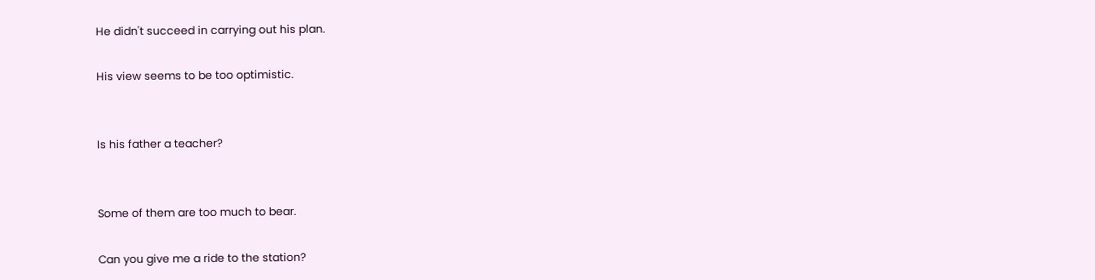He didn't succeed in carrying out his plan.

His view seems to be too optimistic.


Is his father a teacher?


Some of them are too much to bear.

Can you give me a ride to the station?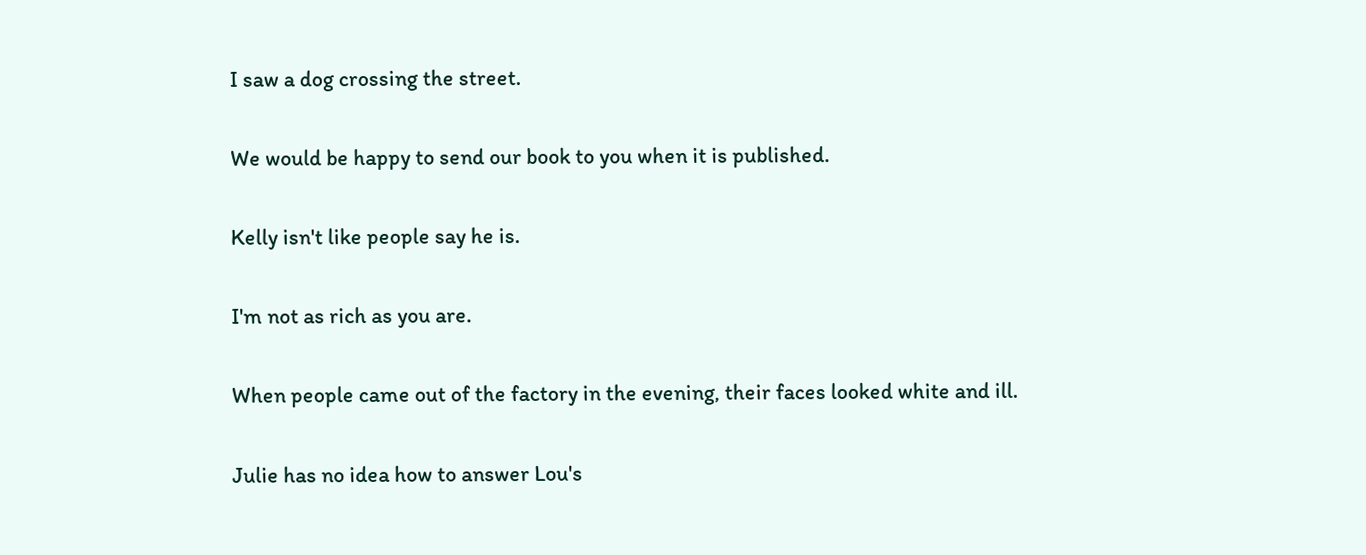I saw a dog crossing the street.

We would be happy to send our book to you when it is published.

Kelly isn't like people say he is.

I'm not as rich as you are.

When people came out of the factory in the evening, their faces looked white and ill.

Julie has no idea how to answer Lou's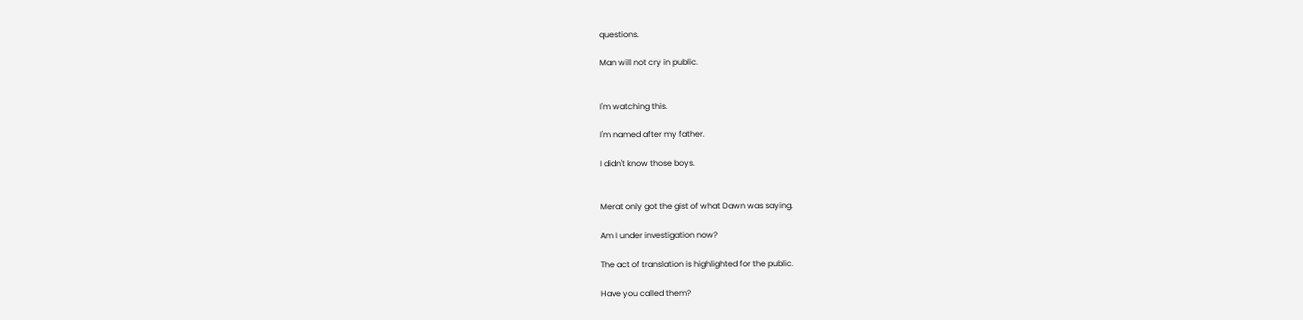questions.

Man will not cry in public.


I'm watching this.

I'm named after my father.

I didn't know those boys.


Merat only got the gist of what Dawn was saying.

Am I under investigation now?

The act of translation is highlighted for the public.

Have you called them?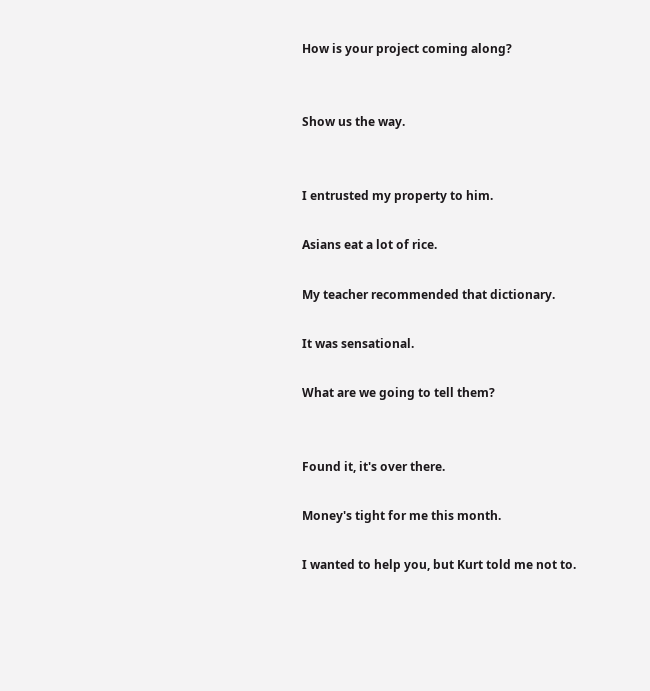How is your project coming along?


Show us the way.


I entrusted my property to him.

Asians eat a lot of rice.

My teacher recommended that dictionary.

It was sensational.

What are we going to tell them?


Found it, it's over there.

Money's tight for me this month.

I wanted to help you, but Kurt told me not to.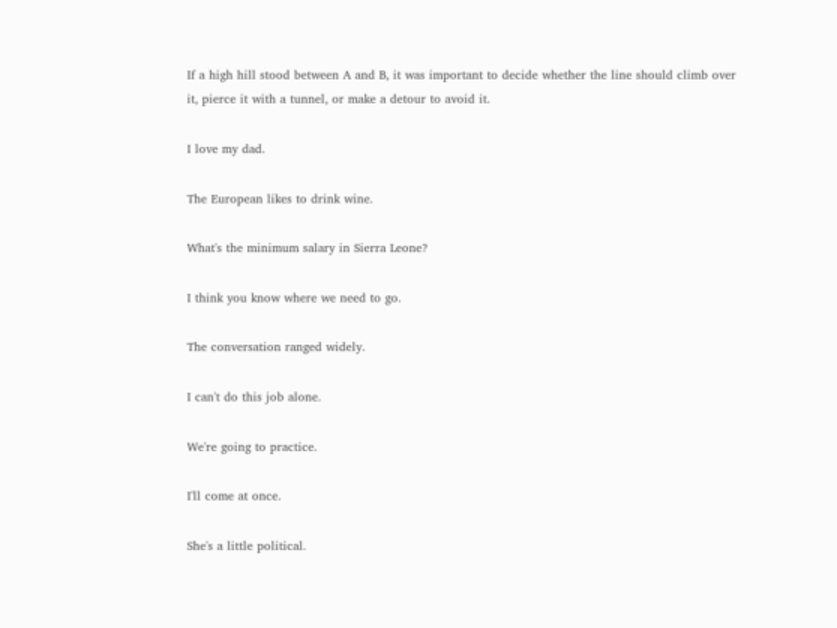If a high hill stood between A and B, it was important to decide whether the line should climb over it, pierce it with a tunnel, or make a detour to avoid it.

I love my dad.

The European likes to drink wine.

What's the minimum salary in Sierra Leone?

I think you know where we need to go.

The conversation ranged widely.

I can't do this job alone.

We're going to practice.

I'll come at once.

She's a little political.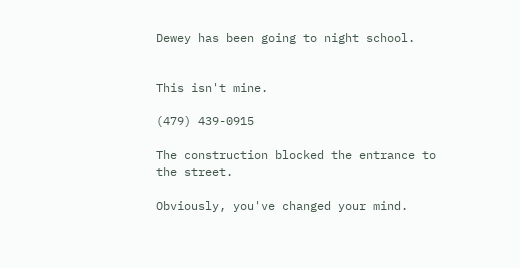Dewey has been going to night school.


This isn't mine.

(479) 439-0915

The construction blocked the entrance to the street.

Obviously, you've changed your mind.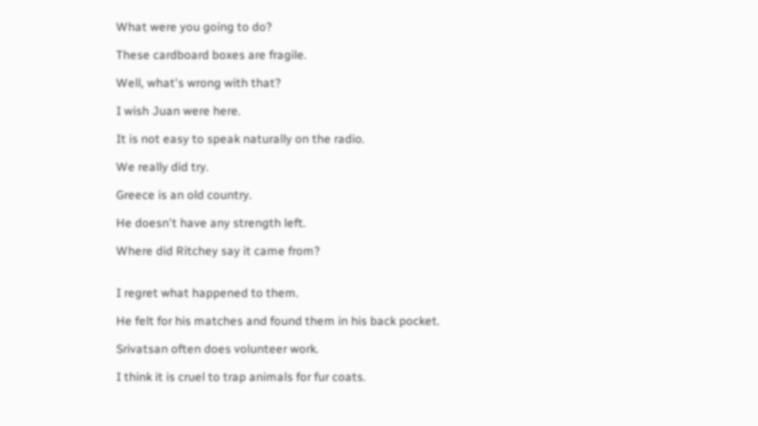What were you going to do?

These cardboard boxes are fragile.

Well, what's wrong with that?

I wish Juan were here.

It is not easy to speak naturally on the radio.

We really did try.

Greece is an old country.

He doesn't have any strength left.

Where did Ritchey say it came from?


I regret what happened to them.

He felt for his matches and found them in his back pocket.

Srivatsan often does volunteer work.

I think it is cruel to trap animals for fur coats.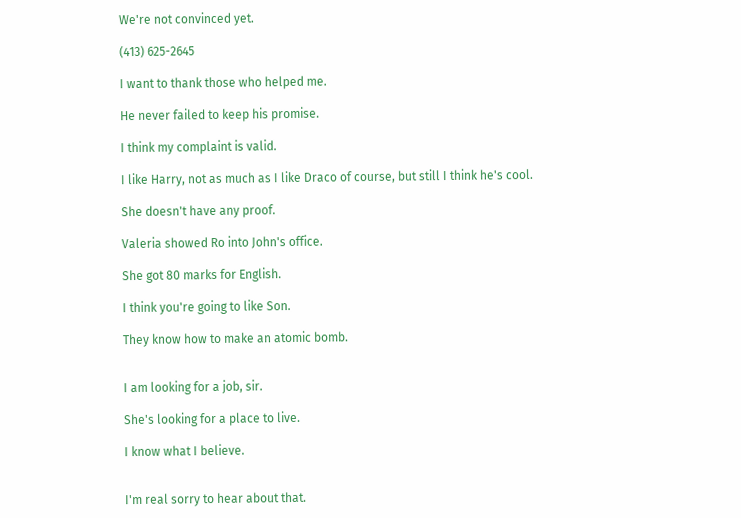We're not convinced yet.

(413) 625-2645

I want to thank those who helped me.

He never failed to keep his promise.

I think my complaint is valid.

I like Harry, not as much as I like Draco of course, but still I think he's cool.

She doesn't have any proof.

Valeria showed Ro into John's office.

She got 80 marks for English.

I think you're going to like Son.

They know how to make an atomic bomb.


I am looking for a job, sir.

She's looking for a place to live.

I know what I believe.


I'm real sorry to hear about that.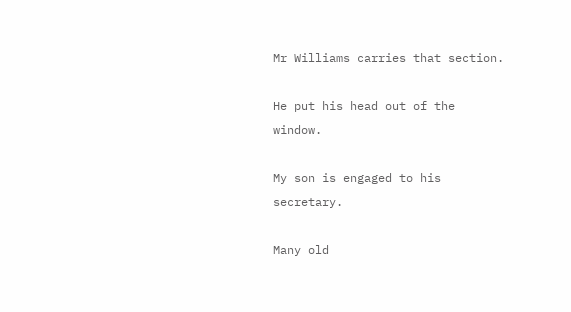Mr Williams carries that section.

He put his head out of the window.

My son is engaged to his secretary.

Many old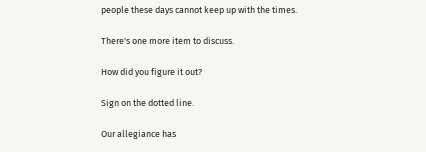people these days cannot keep up with the times.

There's one more item to discuss.

How did you figure it out?

Sign on the dotted line.

Our allegiance has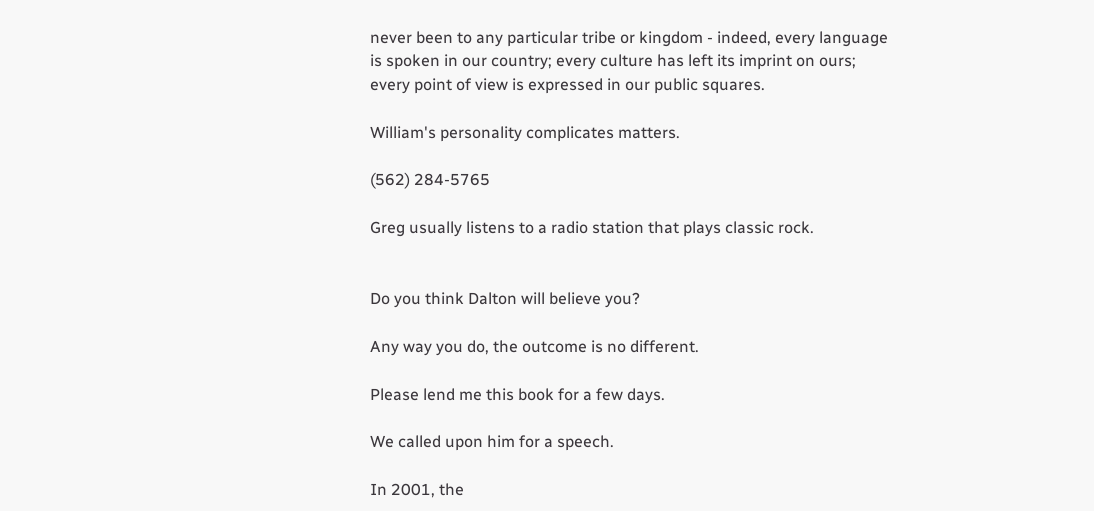never been to any particular tribe or kingdom - indeed, every language is spoken in our country; every culture has left its imprint on ours; every point of view is expressed in our public squares.

William's personality complicates matters.

(562) 284-5765

Greg usually listens to a radio station that plays classic rock.


Do you think Dalton will believe you?

Any way you do, the outcome is no different.

Please lend me this book for a few days.

We called upon him for a speech.

In 2001, the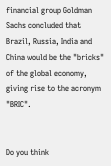financial group Goldman Sachs concluded that Brazil, Russia, India and China would be the "bricks" of the global economy, giving rise to the acronym "BRIC".


Do you think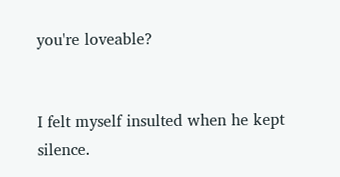you're loveable?


I felt myself insulted when he kept silence.